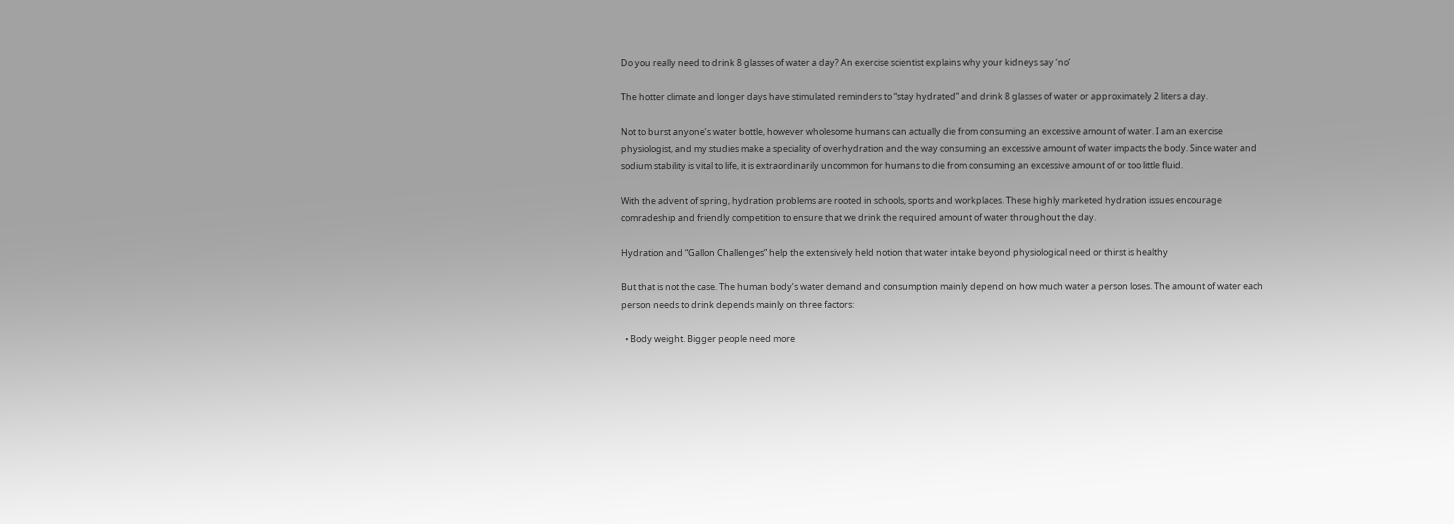Do you really need to drink 8 glasses of water a day? An exercise scientist explains why your kidneys say ‘no’

The hotter climate and longer days have stimulated reminders to “stay hydrated” and drink 8 glasses of water or approximately 2 liters a day.

Not to burst anyone’s water bottle, however wholesome humans can actually die from consuming an excessive amount of water. I am an exercise physiologist, and my studies make a speciality of overhydration and the way consuming an excessive amount of water impacts the body. Since water and sodium stability is vital to life, it is extraordinarily uncommon for humans to die from consuming an excessive amount of or too little fluid.

With the advent of spring, hydration problems are rooted in schools, sports and workplaces. These highly marketed hydration issues encourage comradeship and friendly competition to ensure that we drink the required amount of water throughout the day.

Hydration and “Gallon Challenges” help the extensively held notion that water intake beyond physiological need or thirst is healthy

But that is not the case. The human body’s water demand and consumption mainly depend on how much water a person loses. The amount of water each person needs to drink depends mainly on three factors:

  • Body weight. Bigger people need more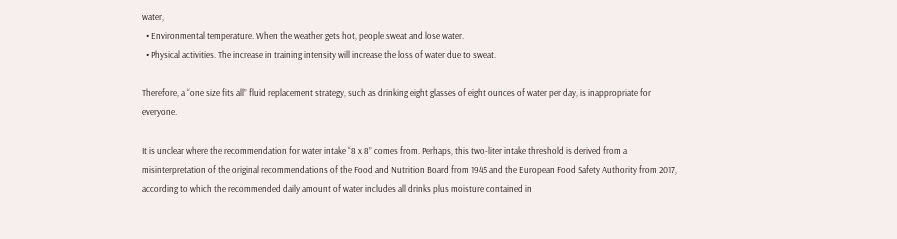water,
  • Environmental temperature. When the weather gets hot, people sweat and lose water.
  • Physical activities. The increase in training intensity will increase the loss of water due to sweat.

Therefore, a “one size fits all” fluid replacement strategy, such as drinking eight glasses of eight ounces of water per day, is inappropriate for everyone.

It is unclear where the recommendation for water intake “8 x 8” comes from. Perhaps, this two-liter intake threshold is derived from a misinterpretation of the original recommendations of the Food and Nutrition Board from 1945 and the European Food Safety Authority from 2017, according to which the recommended daily amount of water includes all drinks plus moisture contained in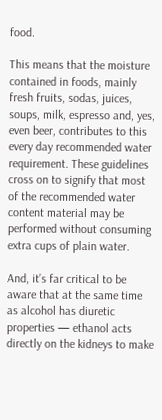food.

This means that the moisture contained in foods, mainly fresh fruits, sodas, juices, soups, milk, espresso and, yes, even beer, contributes to this every day recommended water requirement. These guidelines cross on to signify that most of the recommended water content material may be performed without consuming extra cups of plain water.

And, it’s far critical to be aware that at the same time as alcohol has diuretic properties — ethanol acts directly on the kidneys to make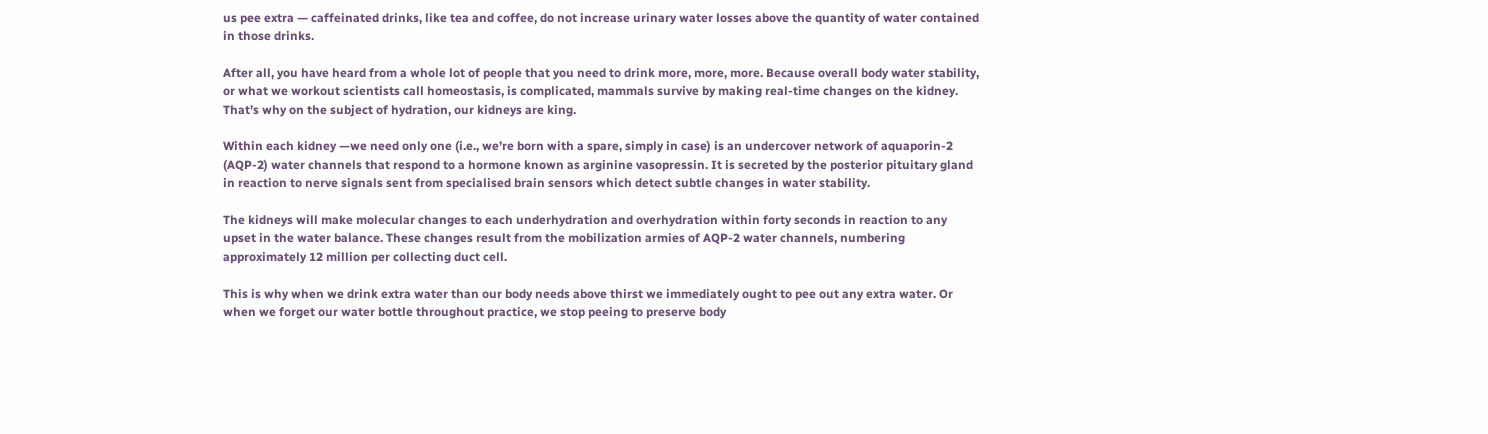us pee extra — caffeinated drinks, like tea and coffee, do not increase urinary water losses above the quantity of water contained in those drinks.

After all, you have heard from a whole lot of people that you need to drink more, more, more. Because overall body water stability, or what we workout scientists call homeostasis, is complicated, mammals survive by making real-time changes on the kidney. That’s why on the subject of hydration, our kidneys are king.

Within each kidney —we need only one (i.e., we’re born with a spare, simply in case) is an undercover network of aquaporin-2 (AQP-2) water channels that respond to a hormone known as arginine vasopressin. It is secreted by the posterior pituitary gland in reaction to nerve signals sent from specialised brain sensors which detect subtle changes in water stability.

The kidneys will make molecular changes to each underhydration and overhydration within forty seconds in reaction to any upset in the water balance. These changes result from the mobilization armies of AQP-2 water channels, numbering approximately 12 million per collecting duct cell.

This is why when we drink extra water than our body needs above thirst we immediately ought to pee out any extra water. Or when we forget our water bottle throughout practice, we stop peeing to preserve body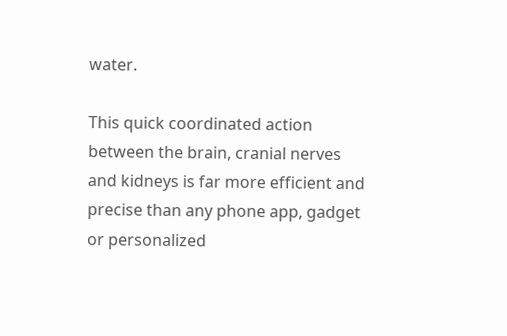water.

This quick coordinated action between the brain, cranial nerves and kidneys is far more efficient and precise than any phone app, gadget or personalized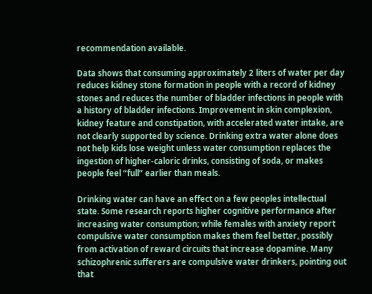recommendation available.

Data shows that consuming approximately 2 liters of water per day reduces kidney stone formation in people with a record of kidney stones and reduces the number of bladder infections in people with a history of bladder infections. Improvement in skin complexion, kidney feature and constipation, with accelerated water intake, are not clearly supported by science. Drinking extra water alone does not help kids lose weight unless water consumption replaces the ingestion of higher-caloric drinks, consisting of soda, or makes people feel “full” earlier than meals.

Drinking water can have an effect on a few peoples intellectual state. Some research reports higher cognitive performance after increasing water consumption; while females with anxiety report compulsive water consumption makes them feel better, possibly from activation of reward circuits that increase dopamine. Many schizophrenic sufferers are compulsive water drinkers, pointing out that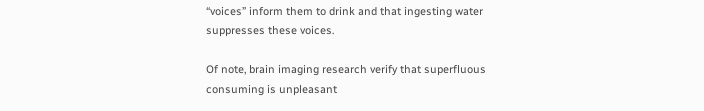“voices” inform them to drink and that ingesting water suppresses these voices.

Of note, brain imaging research verify that superfluous consuming is unpleasant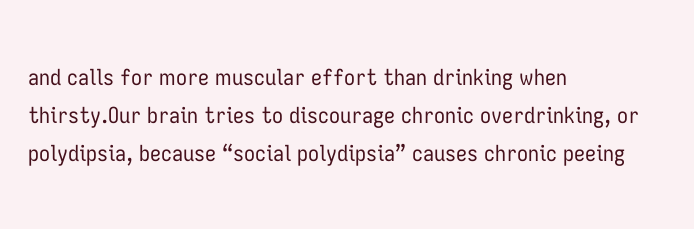and calls for more muscular effort than drinking when thirsty.Our brain tries to discourage chronic overdrinking, or polydipsia, because “social polydipsia” causes chronic peeing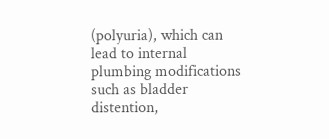(polyuria), which can lead to internal plumbing modifications such as bladder distention,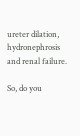ureter dilation, hydronephrosis and renal failure.

So, do you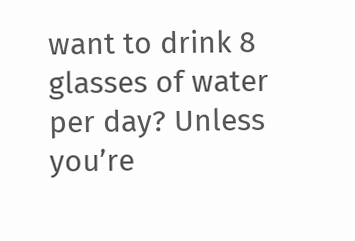want to drink 8 glasses of water per day? Unless you’re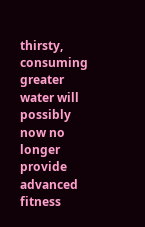thirsty, consuming greater water will possibly now no longer provide advanced fitness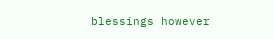blessings however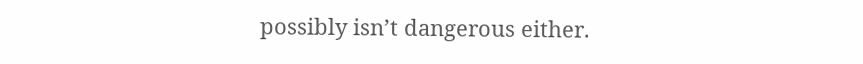possibly isn’t dangerous either.